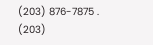(203) 876-7875 . (203)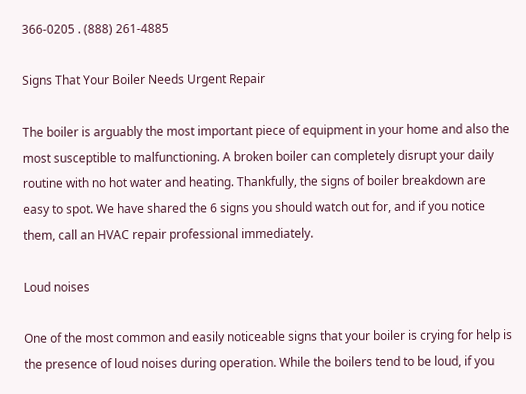366-0205 . (888) 261-4885

Signs That Your Boiler Needs Urgent Repair

The boiler is arguably the most important piece of equipment in your home and also the most susceptible to malfunctioning. A broken boiler can completely disrupt your daily routine with no hot water and heating. Thankfully, the signs of boiler breakdown are easy to spot. We have shared the 6 signs you should watch out for, and if you notice them, call an HVAC repair professional immediately.

Loud noises

One of the most common and easily noticeable signs that your boiler is crying for help is the presence of loud noises during operation. While the boilers tend to be loud, if you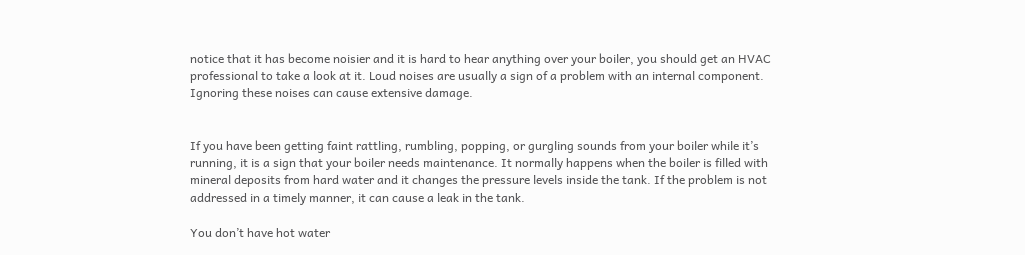notice that it has become noisier and it is hard to hear anything over your boiler, you should get an HVAC professional to take a look at it. Loud noises are usually a sign of a problem with an internal component. Ignoring these noises can cause extensive damage.


If you have been getting faint rattling, rumbling, popping, or gurgling sounds from your boiler while it’s running, it is a sign that your boiler needs maintenance. It normally happens when the boiler is filled with mineral deposits from hard water and it changes the pressure levels inside the tank. If the problem is not addressed in a timely manner, it can cause a leak in the tank.

You don’t have hot water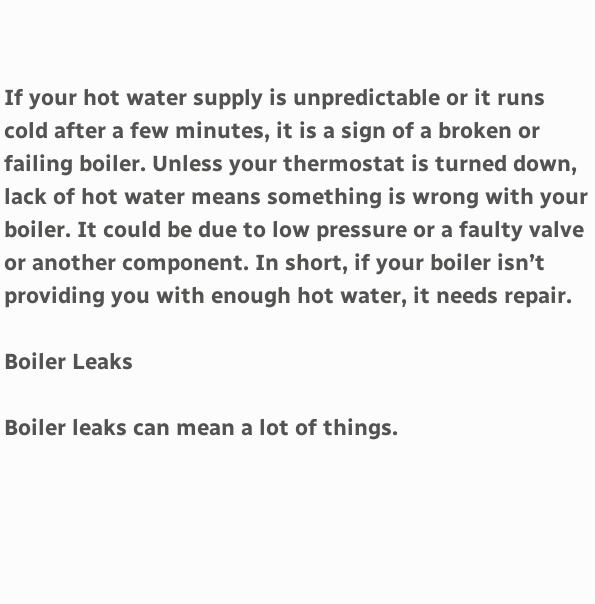If your hot water supply is unpredictable or it runs cold after a few minutes, it is a sign of a broken or failing boiler. Unless your thermostat is turned down, lack of hot water means something is wrong with your boiler. It could be due to low pressure or a faulty valve or another component. In short, if your boiler isn’t providing you with enough hot water, it needs repair.

Boiler Leaks

Boiler leaks can mean a lot of things.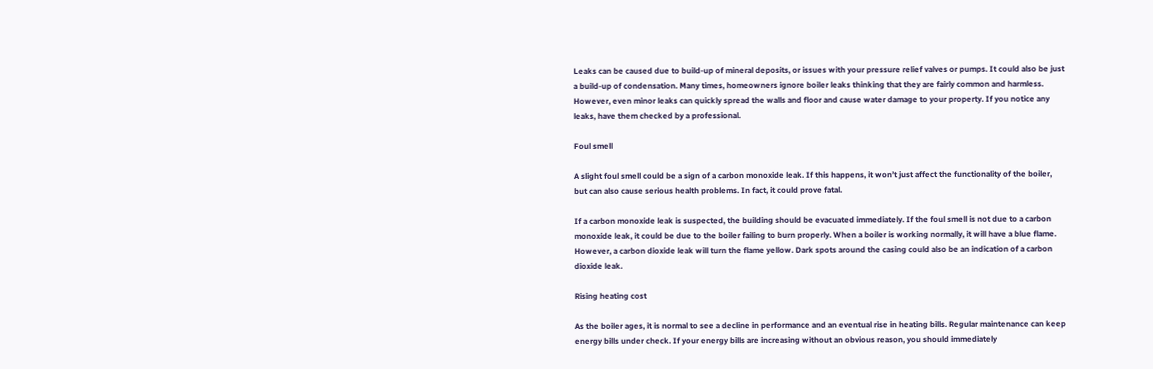Leaks can be caused due to build-up of mineral deposits, or issues with your pressure relief valves or pumps. It could also be just a build-up of condensation. Many times, homeowners ignore boiler leaks thinking that they are fairly common and harmless. However, even minor leaks can quickly spread the walls and floor and cause water damage to your property. If you notice any leaks, have them checked by a professional.

Foul smell

A slight foul smell could be a sign of a carbon monoxide leak. If this happens, it won’t just affect the functionality of the boiler, but can also cause serious health problems. In fact, it could prove fatal.

If a carbon monoxide leak is suspected, the building should be evacuated immediately. If the foul smell is not due to a carbon monoxide leak, it could be due to the boiler failing to burn properly. When a boiler is working normally, it will have a blue flame. However, a carbon dioxide leak will turn the flame yellow. Dark spots around the casing could also be an indication of a carbon dioxide leak.

Rising heating cost

As the boiler ages, it is normal to see a decline in performance and an eventual rise in heating bills. Regular maintenance can keep energy bills under check. If your energy bills are increasing without an obvious reason, you should immediately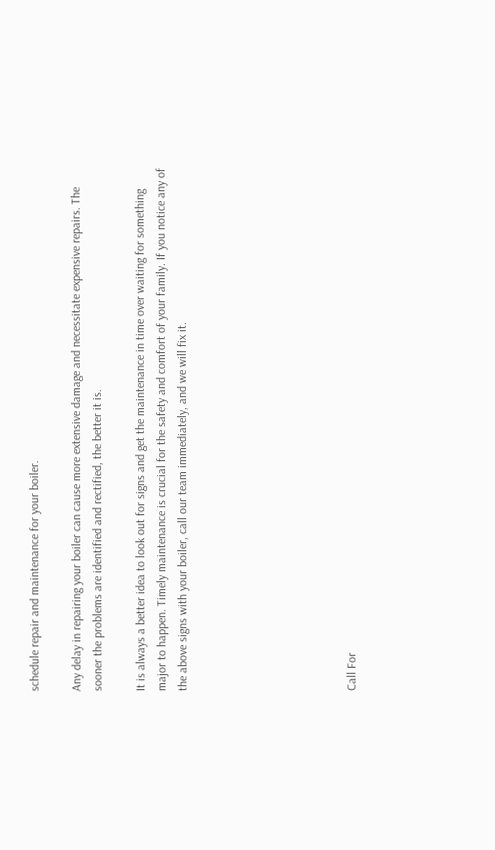schedule repair and maintenance for your boiler.

Any delay in repairing your boiler can cause more extensive damage and necessitate expensive repairs. The sooner the problems are identified and rectified, the better it is.

It is always a better idea to look out for signs and get the maintenance in time over waiting for something major to happen. Timely maintenance is crucial for the safety and comfort of your family. If you notice any of the above signs with your boiler, call our team immediately, and we will fix it.







Call For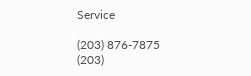Service

(203) 876-7875
(203)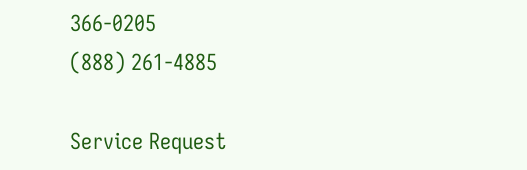366-0205
(888) 261-4885

Service Request